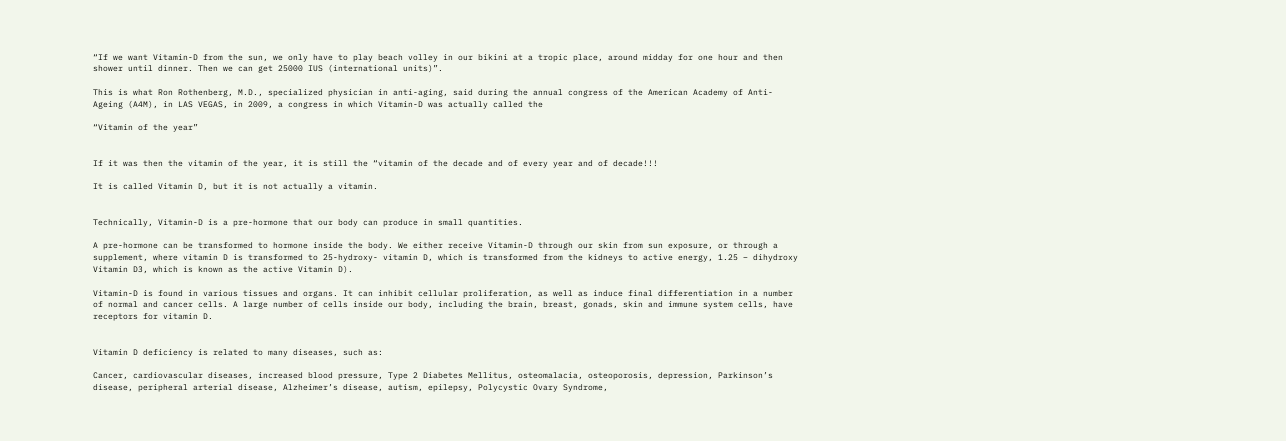“If we want Vitamin-D from the sun, we only have to play beach volley in our bikini at a tropic place, around midday for one hour and then shower until dinner. Then we can get 25000 IUS (international units)”.

This is what Ron Rothenberg, M.D., specialized physician in anti-aging, said during the annual congress of the American Academy of Anti-Ageing (A4M), in LAS VEGAS, in 2009, a congress in which Vitamin-D was actually called the

“Vitamin of the year”


If it was then the vitamin of the year, it is still the “vitamin of the decade and of every year and of decade!!!

It is called Vitamin D, but it is not actually a vitamin.


Technically, Vitamin-D is a pre-hormone that our body can produce in small quantities.

A pre-hormone can be transformed to hormone inside the body. We either receive Vitamin-D through our skin from sun exposure, or through a supplement, where vitamin D is transformed to 25-hydroxy- vitamin D, which is transformed from the kidneys to active energy, 1.25 – dihydroxy Vitamin D3, which is known as the active Vitamin D).

Vitamin-D is found in various tissues and organs. It can inhibit cellular proliferation, as well as induce final differentiation in a number of normal and cancer cells. A large number of cells inside our body, including the brain, breast, gonads, skin and immune system cells, have receptors for vitamin D.


Vitamin D deficiency is related to many diseases, such as:

Cancer, cardiovascular diseases, increased blood pressure, Type 2 Diabetes Mellitus, osteomalacia, osteoporosis, depression, Parkinson’s disease, peripheral arterial disease, Alzheimer’s disease, autism, epilepsy, Polycystic Ovary Syndrome,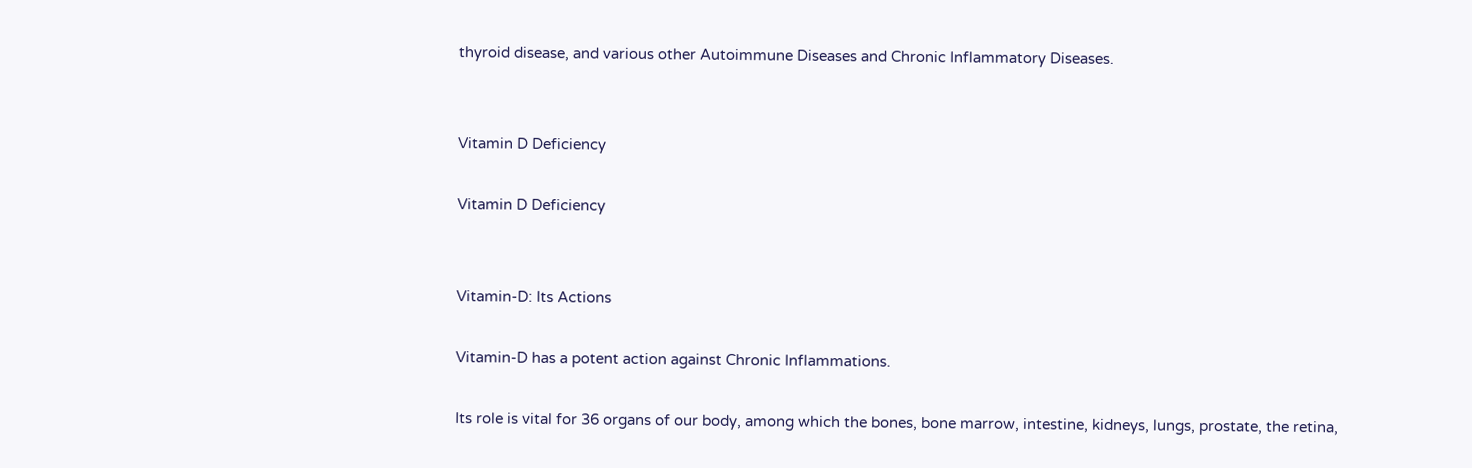thyroid disease, and various other Autoimmune Diseases and Chronic Inflammatory Diseases.


Vitamin D Deficiency

Vitamin D Deficiency


Vitamin-D: Its Actions

Vitamin-D has a potent action against Chronic Inflammations.

Its role is vital for 36 organs of our body, among which the bones, bone marrow, intestine, kidneys, lungs, prostate, the retina,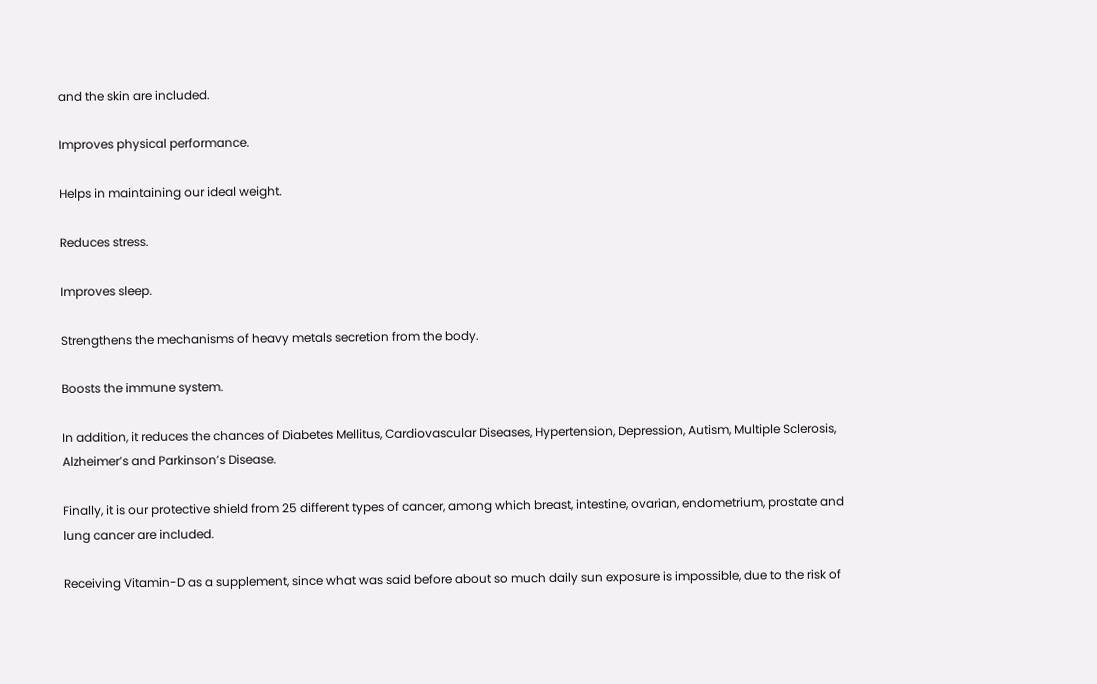and the skin are included.

Improves physical performance.

Helps in maintaining our ideal weight.

Reduces stress.

Improves sleep.

Strengthens the mechanisms of heavy metals secretion from the body.

Boosts the immune system.

In addition, it reduces the chances of Diabetes Mellitus, Cardiovascular Diseases, Hypertension, Depression, Autism, Multiple Sclerosis, Alzheimer’s and Parkinson’s Disease.

Finally, it is our protective shield from 25 different types of cancer, among which breast, intestine, ovarian, endometrium, prostate and lung cancer are included.

Receiving Vitamin-D as a supplement, since what was said before about so much daily sun exposure is impossible, due to the risk of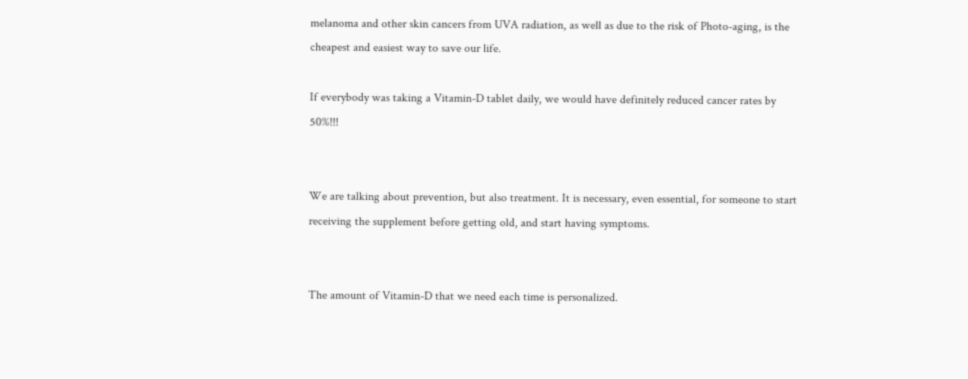melanoma and other skin cancers from UVA radiation, as well as due to the risk of Photo-aging, is the cheapest and easiest way to save our life.

If everybody was taking a Vitamin-D tablet daily, we would have definitely reduced cancer rates by 50%!!!


We are talking about prevention, but also treatment. It is necessary, even essential, for someone to start receiving the supplement before getting old, and start having symptoms.


The amount of Vitamin-D that we need each time is personalized.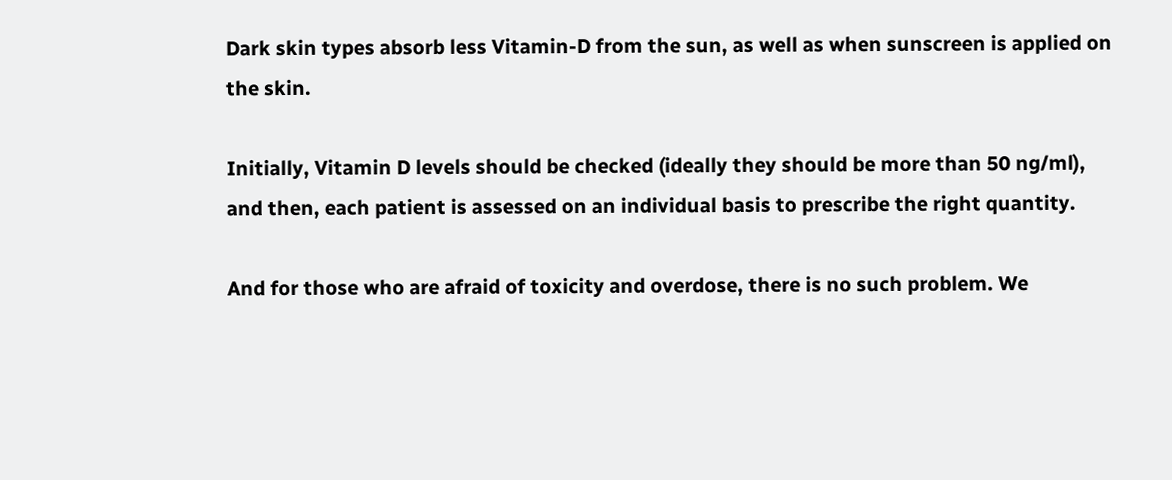Dark skin types absorb less Vitamin-D from the sun, as well as when sunscreen is applied on the skin.

Initially, Vitamin D levels should be checked (ideally they should be more than 50 ng/ml), and then, each patient is assessed on an individual basis to prescribe the right quantity.

And for those who are afraid of toxicity and overdose, there is no such problem. We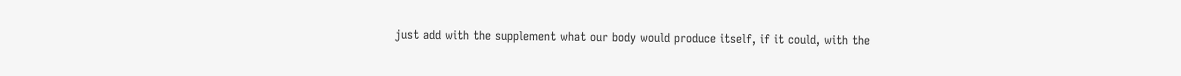just add with the supplement what our body would produce itself, if it could, with the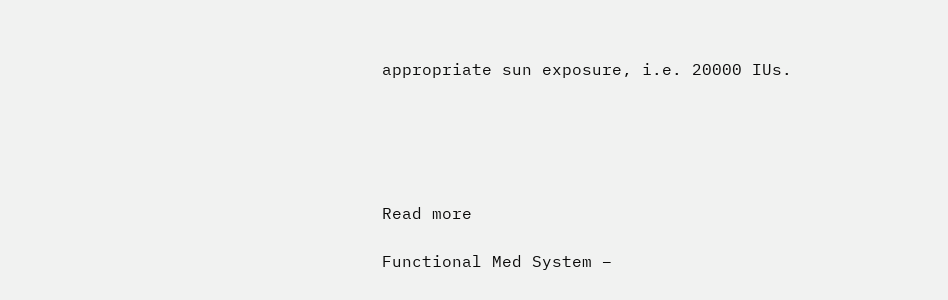appropriate sun exposure, i.e. 20000 IUs.





Read more

Functional Med System –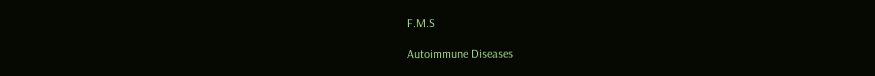F.M.S

Autoimmune Diseases